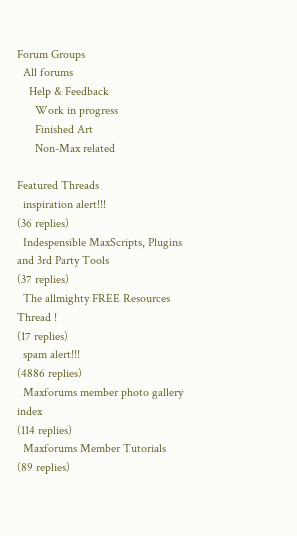Forum Groups
  All forums
    Help & Feedback
      Work in progress
      Finished Art
      Non-Max related

Featured Threads
  inspiration alert!!!
(36 replies)
  Indespensible MaxScripts, Plugins and 3rd Party Tools
(37 replies)
  The allmighty FREE Resources Thread !
(17 replies)
  spam alert!!!
(4886 replies)
  Maxforums member photo gallery index
(114 replies)
  Maxforums Member Tutorials
(89 replies)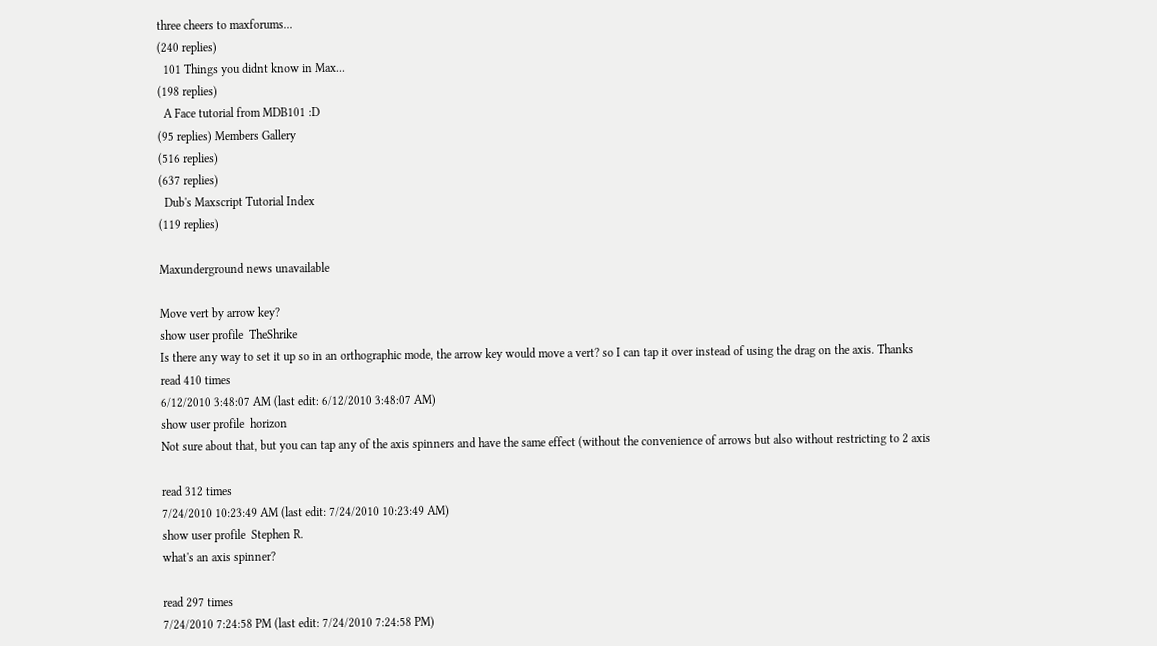three cheers to maxforums...
(240 replies)
  101 Things you didnt know in Max...
(198 replies)
  A Face tutorial from MDB101 :D
(95 replies) Members Gallery
(516 replies)
(637 replies)
  Dub's Maxscript Tutorial Index
(119 replies)

Maxunderground news unavailable

Move vert by arrow key?
show user profile  TheShrike
Is there any way to set it up so in an orthographic mode, the arrow key would move a vert? so I can tap it over instead of using the drag on the axis. Thanks
read 410 times
6/12/2010 3:48:07 AM (last edit: 6/12/2010 3:48:07 AM)
show user profile  horizon
Not sure about that, but you can tap any of the axis spinners and have the same effect (without the convenience of arrows but also without restricting to 2 axis

read 312 times
7/24/2010 10:23:49 AM (last edit: 7/24/2010 10:23:49 AM)
show user profile  Stephen R.
what's an axis spinner?

read 297 times
7/24/2010 7:24:58 PM (last edit: 7/24/2010 7:24:58 PM)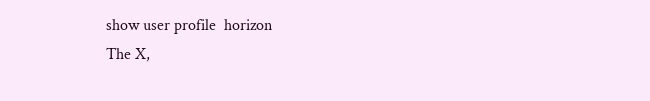show user profile  horizon
The X,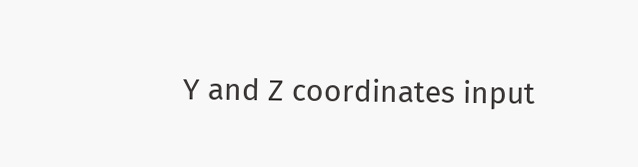Y and Z coordinates input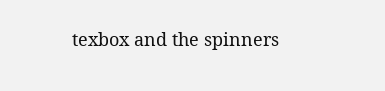texbox and the spinners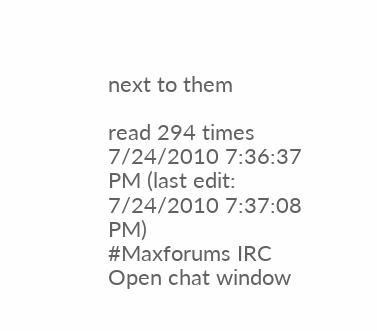next to them

read 294 times
7/24/2010 7:36:37 PM (last edit: 7/24/2010 7:37:08 PM)
#Maxforums IRC
Open chat window